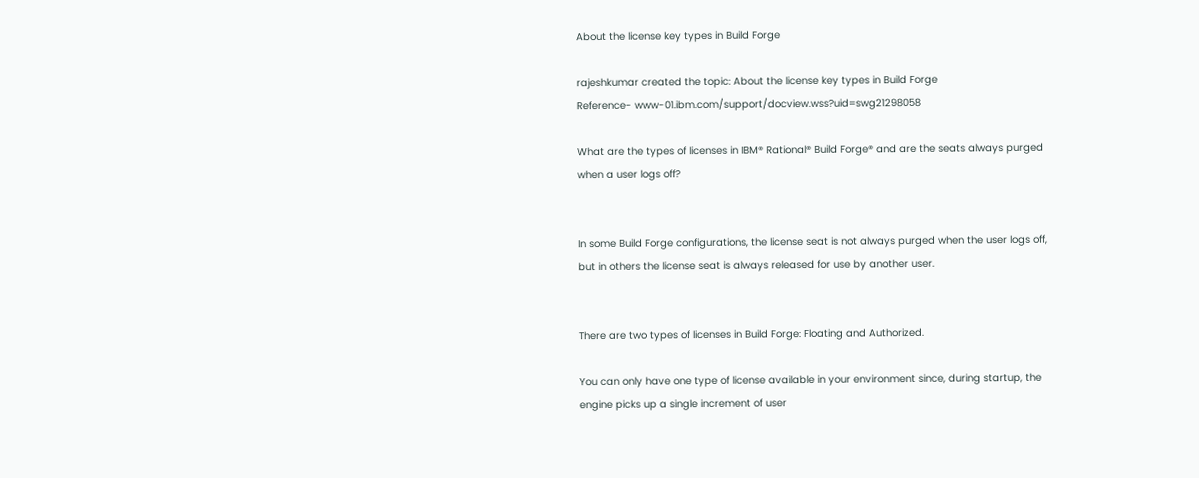About the license key types in Build Forge

rajeshkumar created the topic: About the license key types in Build Forge
Reference- www-01.ibm.com/support/docview.wss?uid=swg21298058

What are the types of licenses in IBM® Rational® Build Forge® and are the seats always purged when a user logs off?


In some Build Forge configurations, the license seat is not always purged when the user logs off, but in others the license seat is always released for use by another user.


There are two types of licenses in Build Forge: Floating and Authorized.

You can only have one type of license available in your environment since, during startup, the engine picks up a single increment of user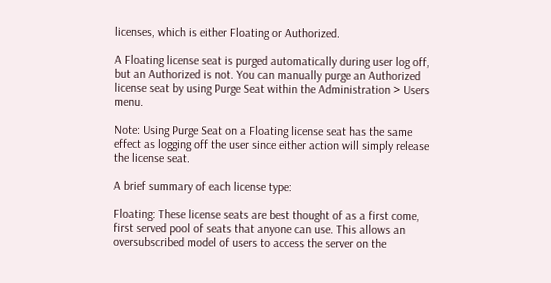licenses, which is either Floating or Authorized.

A Floating license seat is purged automatically during user log off, but an Authorized is not. You can manually purge an Authorized license seat by using Purge Seat within the Administration > Users menu.

Note: Using Purge Seat on a Floating license seat has the same effect as logging off the user since either action will simply release the license seat.

A brief summary of each license type:

Floating: These license seats are best thought of as a first come, first served pool of seats that anyone can use. This allows an oversubscribed model of users to access the server on the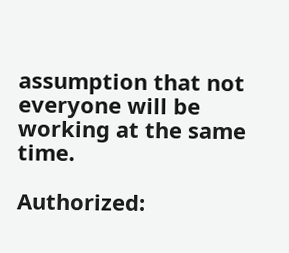assumption that not everyone will be working at the same time.

Authorized: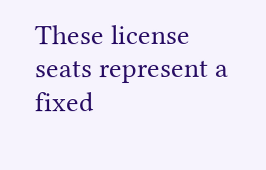These license seats represent a fixed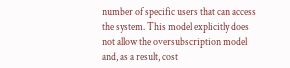number of specific users that can access the system. This model explicitly does not allow the oversubscription model and, as a result, cost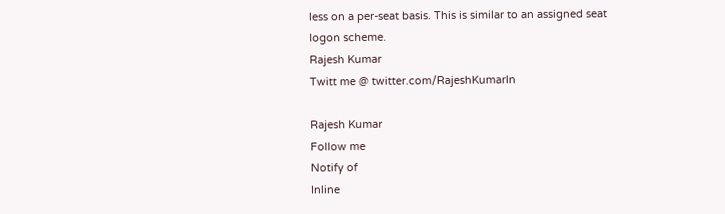less on a per-seat basis. This is similar to an assigned seat logon scheme.
Rajesh Kumar
Twitt me @ twitter.com/RajeshKumarIn

Rajesh Kumar
Follow me
Notify of
Inline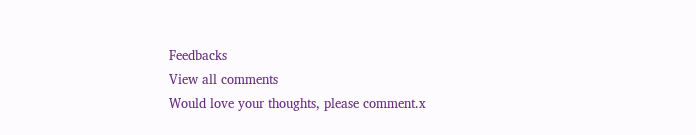Feedbacks
View all comments
Would love your thoughts, please comment.x